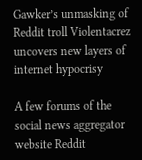Gawker’s unmasking of Reddit troll Violentacrez uncovers new layers of internet hypocrisy

A few forums of the social news aggregator website Reddit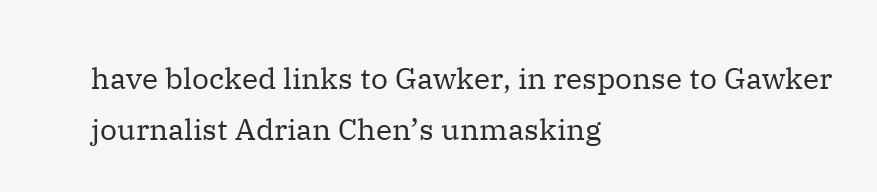have blocked links to Gawker, in response to Gawker journalist Adrian Chen’s unmasking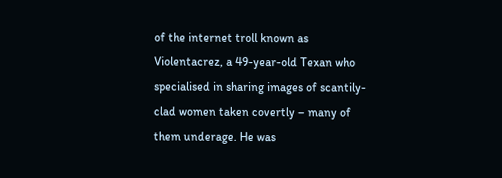of the internet troll known as Violentacrez, a 49-year-old Texan who specialised in sharing images of scantily-clad women taken covertly – many of them underage. He was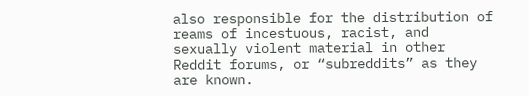also responsible for the distribution of reams of incestuous, racist, and sexually violent material in other Reddit forums, or “subreddits” as they are known.